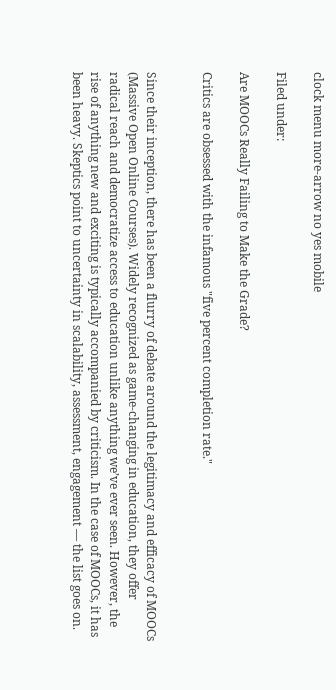clock menu more-arrow no yes mobile

Filed under:

Are MOOCs Really Failing to Make the Grade?

Critics are obsessed with the infamous "five percent completion rate."


Since their inception, there has been a flurry of debate around the legitimacy and efficacy of MOOCs (Massive Open Online Courses). Widely recognized as game-changing in education, they offer radical reach and democratize access to education unlike anything we’ve ever seen. However, the rise of anything new and exciting is typically accompanied by criticism. In the case of MOOCs, it has been heavy. Skeptics point to uncertainty in scalability, assessment, engagement — the list goes on.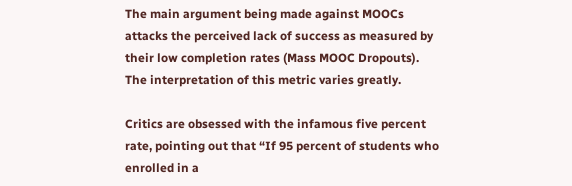The main argument being made against MOOCs attacks the perceived lack of success as measured by their low completion rates (Mass MOOC Dropouts). The interpretation of this metric varies greatly.

Critics are obsessed with the infamous five percent rate, pointing out that “If 95 percent of students who enrolled in a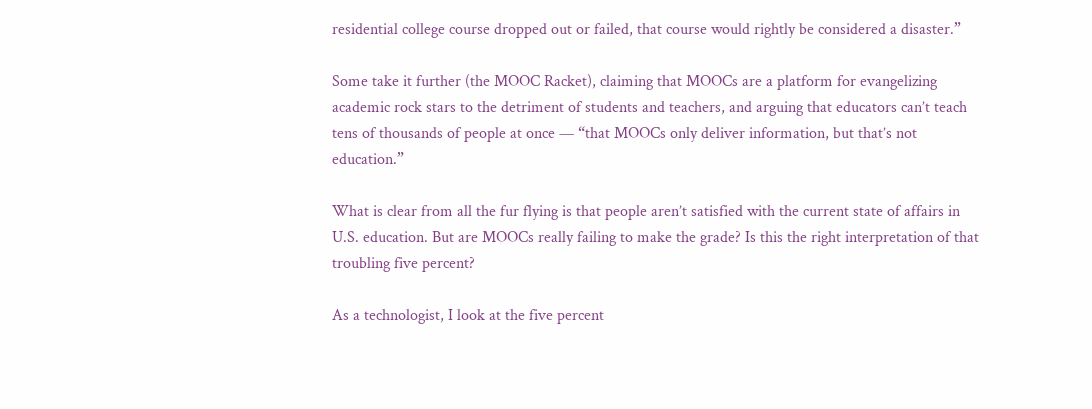residential college course dropped out or failed, that course would rightly be considered a disaster.”

Some take it further (the MOOC Racket), claiming that MOOCs are a platform for evangelizing academic rock stars to the detriment of students and teachers, and arguing that educators can’t teach tens of thousands of people at once — “that MOOCs only deliver information, but that’s not education.”

What is clear from all the fur flying is that people aren’t satisfied with the current state of affairs in U.S. education. But are MOOCs really failing to make the grade? Is this the right interpretation of that troubling five percent?

As a technologist, I look at the five percent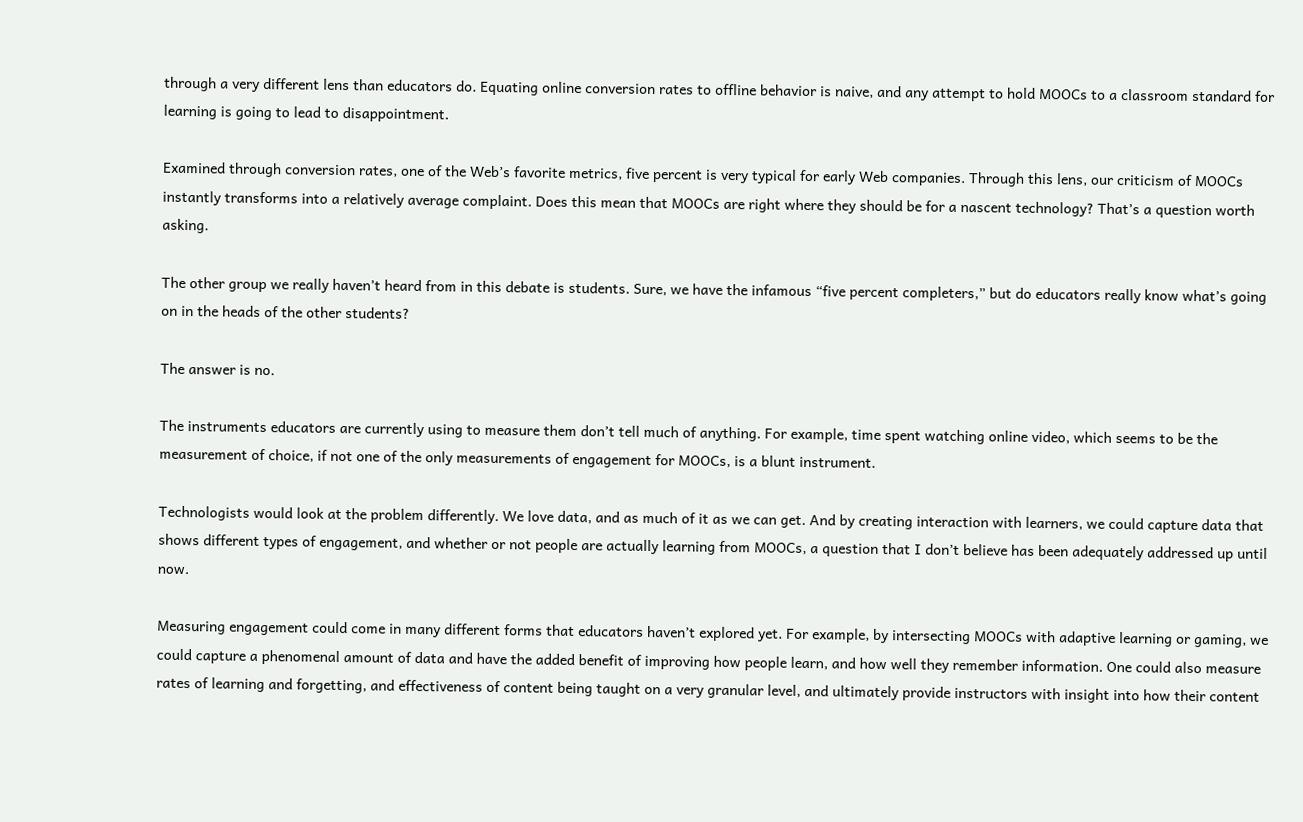through a very different lens than educators do. Equating online conversion rates to offline behavior is naive, and any attempt to hold MOOCs to a classroom standard for learning is going to lead to disappointment.

Examined through conversion rates, one of the Web’s favorite metrics, five percent is very typical for early Web companies. Through this lens, our criticism of MOOCs instantly transforms into a relatively average complaint. Does this mean that MOOCs are right where they should be for a nascent technology? That’s a question worth asking.

The other group we really haven’t heard from in this debate is students. Sure, we have the infamous “five percent completers,” but do educators really know what’s going on in the heads of the other students?

The answer is no.

The instruments educators are currently using to measure them don’t tell much of anything. For example, time spent watching online video, which seems to be the measurement of choice, if not one of the only measurements of engagement for MOOCs, is a blunt instrument.

Technologists would look at the problem differently. We love data, and as much of it as we can get. And by creating interaction with learners, we could capture data that shows different types of engagement, and whether or not people are actually learning from MOOCs, a question that I don’t believe has been adequately addressed up until now.

Measuring engagement could come in many different forms that educators haven’t explored yet. For example, by intersecting MOOCs with adaptive learning or gaming, we could capture a phenomenal amount of data and have the added benefit of improving how people learn, and how well they remember information. One could also measure rates of learning and forgetting, and effectiveness of content being taught on a very granular level, and ultimately provide instructors with insight into how their content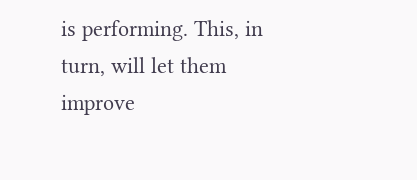is performing. This, in turn, will let them improve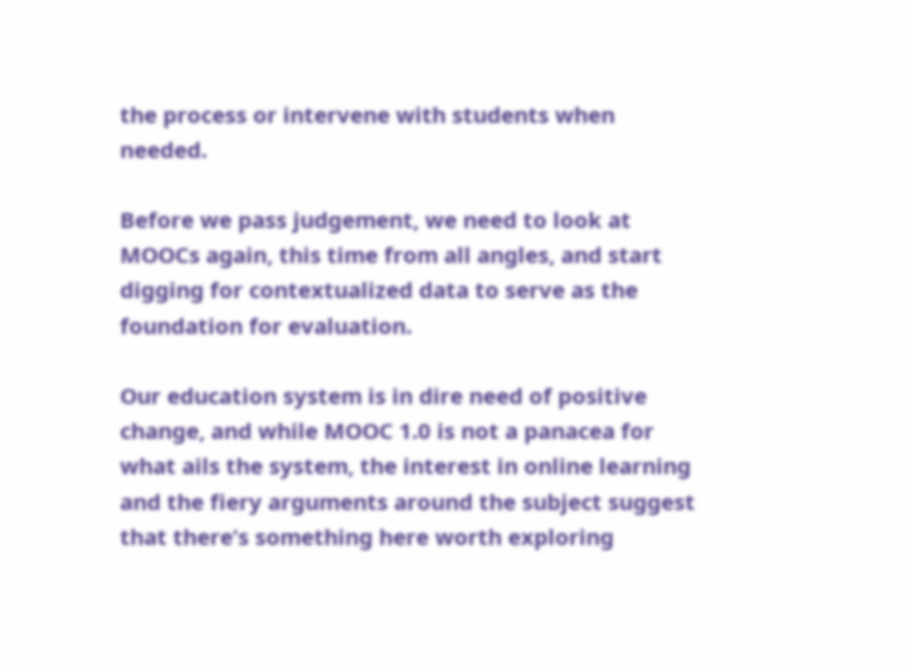the process or intervene with students when needed.

Before we pass judgement, we need to look at MOOCs again, this time from all angles, and start digging for contextualized data to serve as the foundation for evaluation.

Our education system is in dire need of positive change, and while MOOC 1.0 is not a panacea for what ails the system, the interest in online learning and the fiery arguments around the subject suggest that there’s something here worth exploring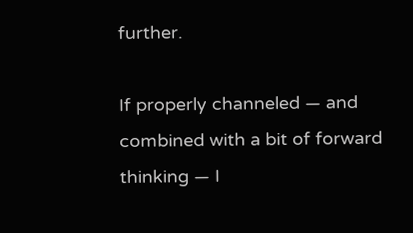further.

If properly channeled — and combined with a bit of forward thinking — I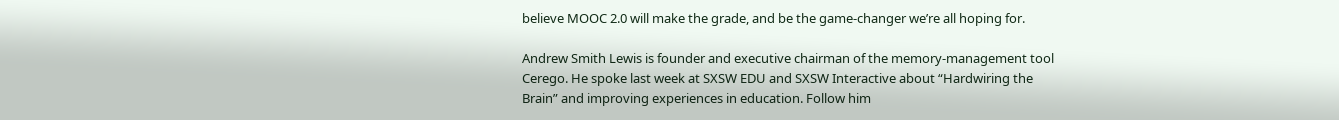believe MOOC 2.0 will make the grade, and be the game-changer we’re all hoping for.

Andrew Smith Lewis is founder and executive chairman of the memory-management tool Cerego. He spoke last week at SXSW EDU and SXSW Interactive about “Hardwiring the Brain” and improving experiences in education. Follow him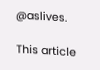@aslives.

This article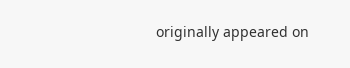originally appeared on